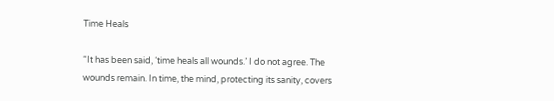Time Heals

“It has been said, ‘time heals all wounds.’ I do not agree. The wounds remain. In time, the mind, protecting its sanity, covers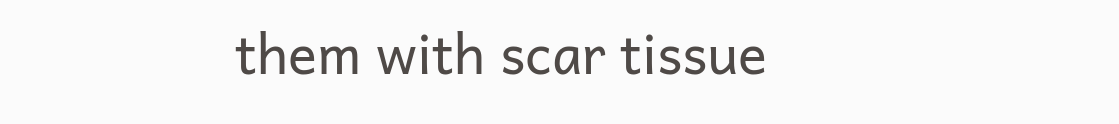them with scar tissue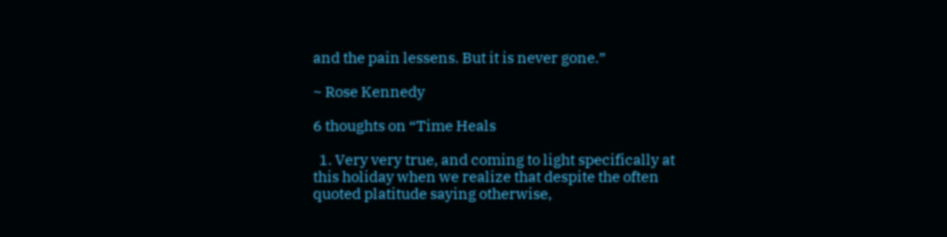and the pain lessens. But it is never gone.”

~ Rose Kennedy

6 thoughts on “Time Heals

  1. Very very true, and coming to light specifically at this holiday when we realize that despite the often quoted platitude saying otherwise,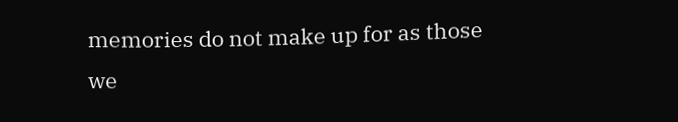memories do not make up for as those we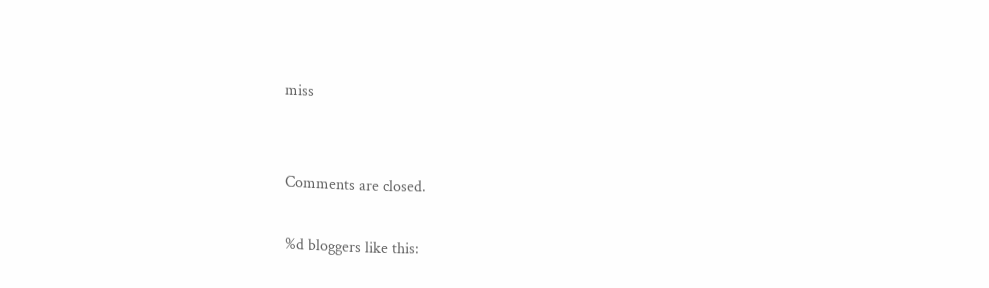miss


Comments are closed.

%d bloggers like this: